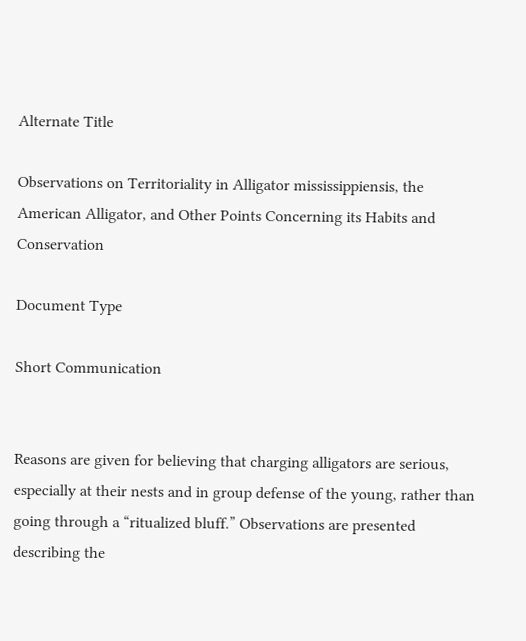Alternate Title

Observations on Territoriality in Alligator mississippiensis, the American Alligator, and Other Points Concerning its Habits and Conservation

Document Type

Short Communication


Reasons are given for believing that charging alligators are serious, especially at their nests and in group defense of the young, rather than going through a “ritualized bluff.” Observations are presented describing the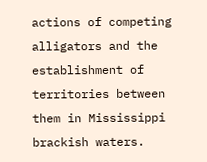actions of competing alligators and the establishment of territories between them in Mississippi brackish waters.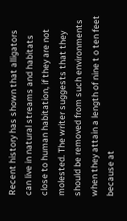Recent history has shown that alligators can live in natural streams and habitats close to human habitation, if they are not molested. The writer suggests that they should be removed from such environments when they attain a length of nine t o ten feet because at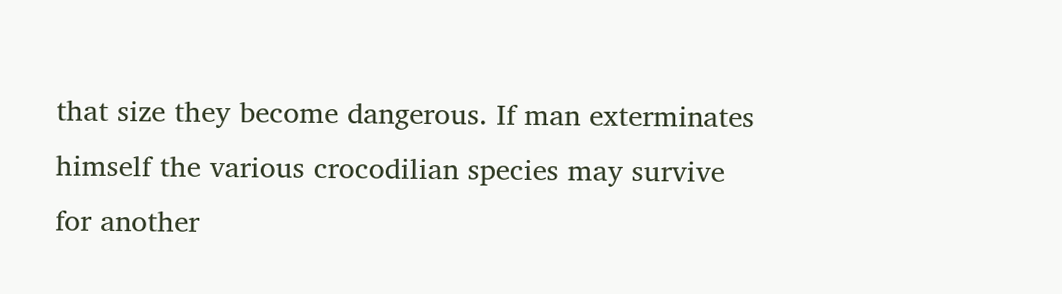that size they become dangerous. If man exterminates himself the various crocodilian species may survive for another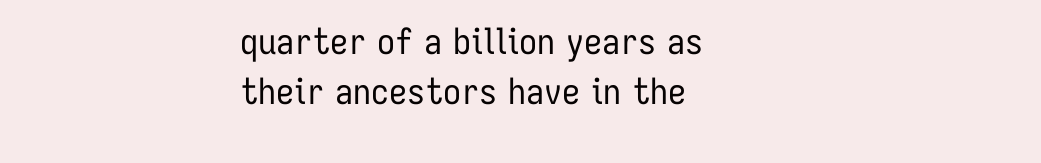quarter of a billion years as their ancestors have in the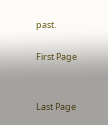past.

First Page


Last Page